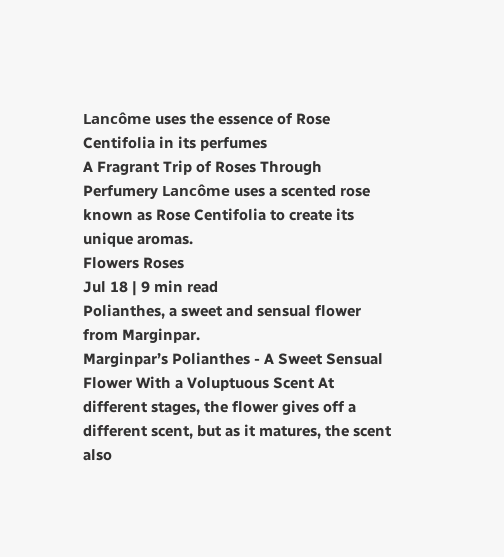Lancôme uses the essence of Rose Centifolia in its perfumes
A Fragrant Trip of Roses Through Perfumery Lancôme uses a scented rose known as Rose Centifolia to create its unique aromas.
Flowers Roses
Jul 18 | 9 min read
Polianthes, a sweet and sensual flower from Marginpar.
Marginpar’s Polianthes - A Sweet Sensual Flower With a Voluptuous Scent At different stages, the flower gives off a different scent, but as it matures, the scent also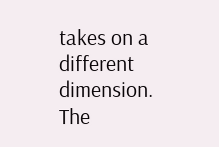takes on a different dimension.
The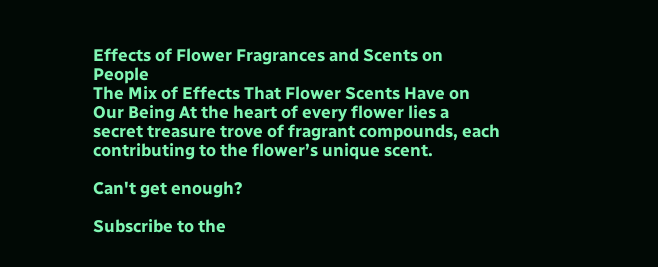Effects of Flower Fragrances and Scents on People
The Mix of Effects That Flower Scents Have on Our Being At the heart of every flower lies a secret treasure trove of fragrant compounds, each contributing to the flower’s unique scent.

Can't get enough?

Subscribe to the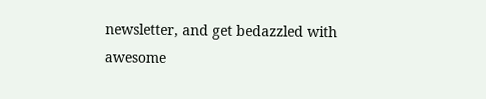newsletter, and get bedazzled with awesome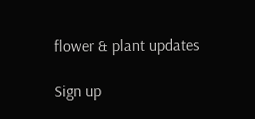flower & plant updates

Sign up